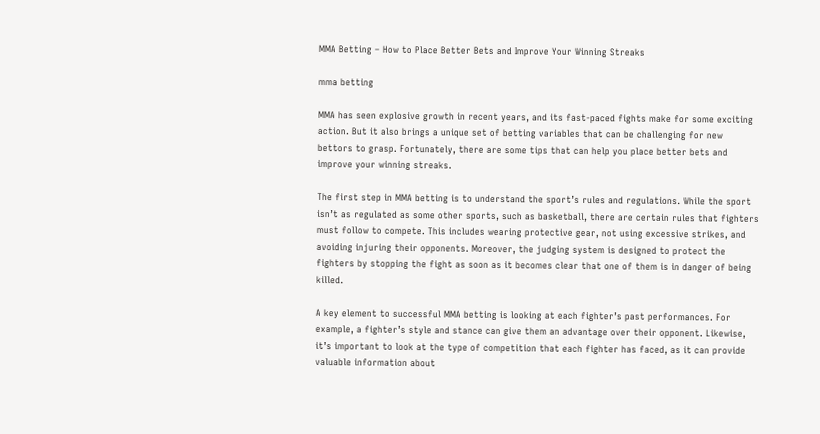MMA Betting – How to Place Better Bets and Improve Your Winning Streaks

mma betting

MMA has seen explosive growth in recent years, and its fast-paced fights make for some exciting action. But it also brings a unique set of betting variables that can be challenging for new bettors to grasp. Fortunately, there are some tips that can help you place better bets and improve your winning streaks.

The first step in MMA betting is to understand the sport’s rules and regulations. While the sport isn’t as regulated as some other sports, such as basketball, there are certain rules that fighters must follow to compete. This includes wearing protective gear, not using excessive strikes, and avoiding injuring their opponents. Moreover, the judging system is designed to protect the fighters by stopping the fight as soon as it becomes clear that one of them is in danger of being killed.

A key element to successful MMA betting is looking at each fighter’s past performances. For example, a fighter’s style and stance can give them an advantage over their opponent. Likewise, it’s important to look at the type of competition that each fighter has faced, as it can provide valuable information about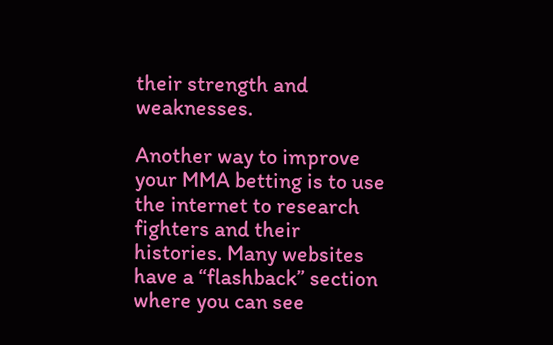their strength and weaknesses.

Another way to improve your MMA betting is to use the internet to research fighters and their histories. Many websites have a “flashback” section where you can see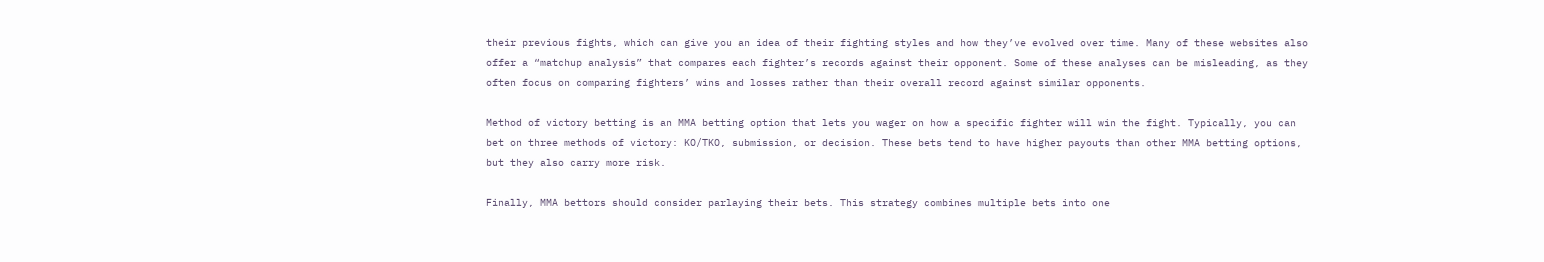their previous fights, which can give you an idea of their fighting styles and how they’ve evolved over time. Many of these websites also offer a “matchup analysis” that compares each fighter’s records against their opponent. Some of these analyses can be misleading, as they often focus on comparing fighters’ wins and losses rather than their overall record against similar opponents.

Method of victory betting is an MMA betting option that lets you wager on how a specific fighter will win the fight. Typically, you can bet on three methods of victory: KO/TKO, submission, or decision. These bets tend to have higher payouts than other MMA betting options, but they also carry more risk.

Finally, MMA bettors should consider parlaying their bets. This strategy combines multiple bets into one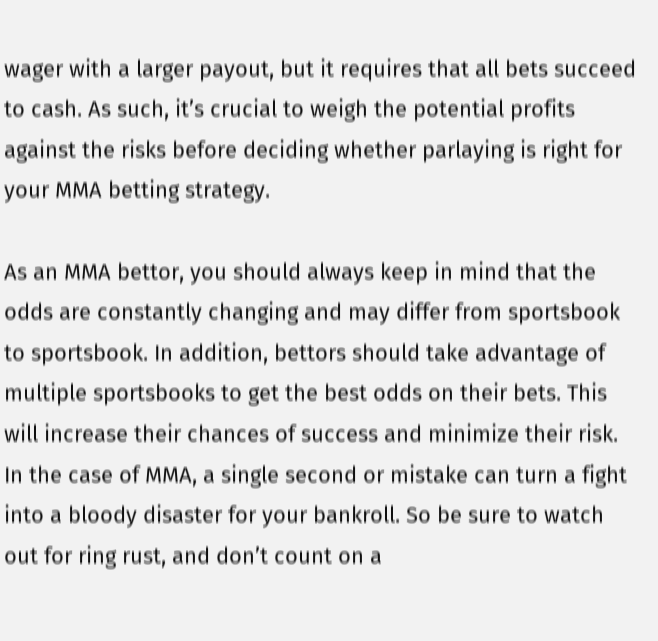wager with a larger payout, but it requires that all bets succeed to cash. As such, it’s crucial to weigh the potential profits against the risks before deciding whether parlaying is right for your MMA betting strategy.

As an MMA bettor, you should always keep in mind that the odds are constantly changing and may differ from sportsbook to sportsbook. In addition, bettors should take advantage of multiple sportsbooks to get the best odds on their bets. This will increase their chances of success and minimize their risk. In the case of MMA, a single second or mistake can turn a fight into a bloody disaster for your bankroll. So be sure to watch out for ring rust, and don’t count on a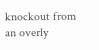knockout from an overly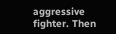aggressive fighter. Then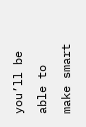you’ll be able to make smart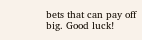bets that can pay off big. Good luck!